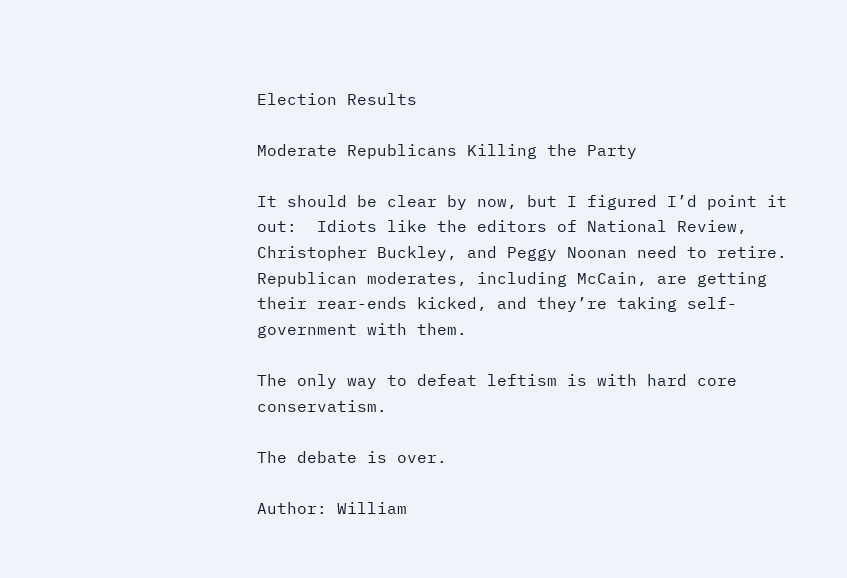Election Results

Moderate Republicans Killing the Party

It should be clear by now, but I figured I’d point it out:  Idiots like the editors of National Review, Christopher Buckley, and Peggy Noonan need to retire.  Republican moderates, including McCain, are getting their rear-ends kicked, and they’re taking self-government with them.

The only way to defeat leftism is with hard core conservatism.

The debate is over.

Author: William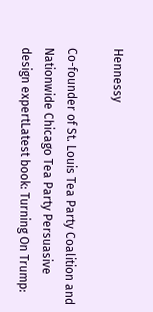Hennessy

Co-founder of St. Louis Tea Party Coalition and Nationwide Chicago Tea Party Persuasive design expertLatest book: Turning On Trump: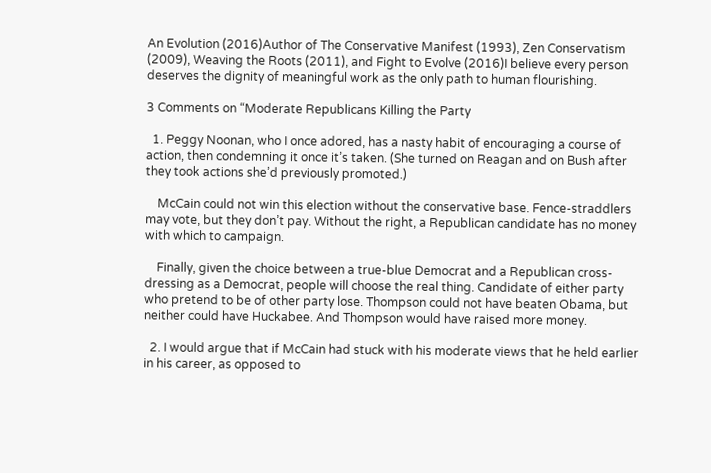An Evolution (2016)Author of The Conservative Manifest (1993), Zen Conservatism (2009), Weaving the Roots (2011), and Fight to Evolve (2016)I believe every person deserves the dignity of meaningful work as the only path to human flourishing.

3 Comments on “Moderate Republicans Killing the Party

  1. Peggy Noonan, who I once adored, has a nasty habit of encouraging a course of action, then condemning it once it’s taken. (She turned on Reagan and on Bush after they took actions she’d previously promoted.)

    McCain could not win this election without the conservative base. Fence-straddlers may vote, but they don’t pay. Without the right, a Republican candidate has no money with which to campaign.

    Finally, given the choice between a true-blue Democrat and a Republican cross-dressing as a Democrat, people will choose the real thing. Candidate of either party who pretend to be of other party lose. Thompson could not have beaten Obama, but neither could have Huckabee. And Thompson would have raised more money.

  2. I would argue that if McCain had stuck with his moderate views that he held earlier in his career, as opposed to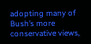adopting many of Bush’s more conservative views,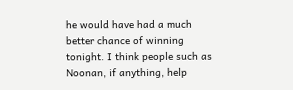he would have had a much better chance of winning tonight. I think people such as Noonan, if anything, help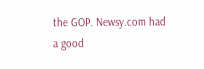the GOP. Newsy.com had a good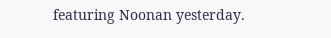featuring Noonan yesterday.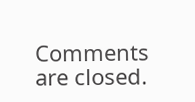Comments are closed.